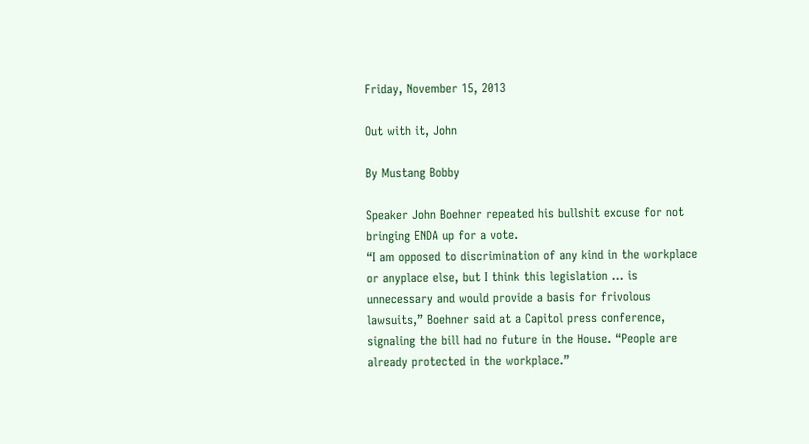Friday, November 15, 2013

Out with it, John

By Mustang Bobby

Speaker John Boehner repeated his bullshit excuse for not bringing ENDA up for a vote.
“I am opposed to discrimination of any kind in the workplace or anyplace else, but I think this legislation … is unnecessary and would provide a basis for frivolous lawsuits,” Boehner said at a Capitol press conference, signaling the bill had no future in the House. “People are already protected in the workplace.”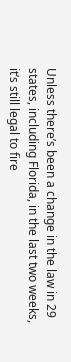Unless there’s been a change in the law in 29 states, including Florida, in the last two weeks, it’s still legal to fire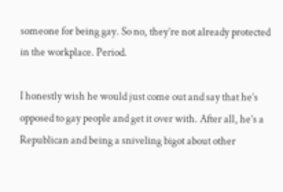someone for being gay. So no, they’re not already protected in the workplace. Period.

I honestly wish he would just come out and say that he’s opposed to gay people and get it over with. After all, he’s a Republican and being a sniveling bigot about other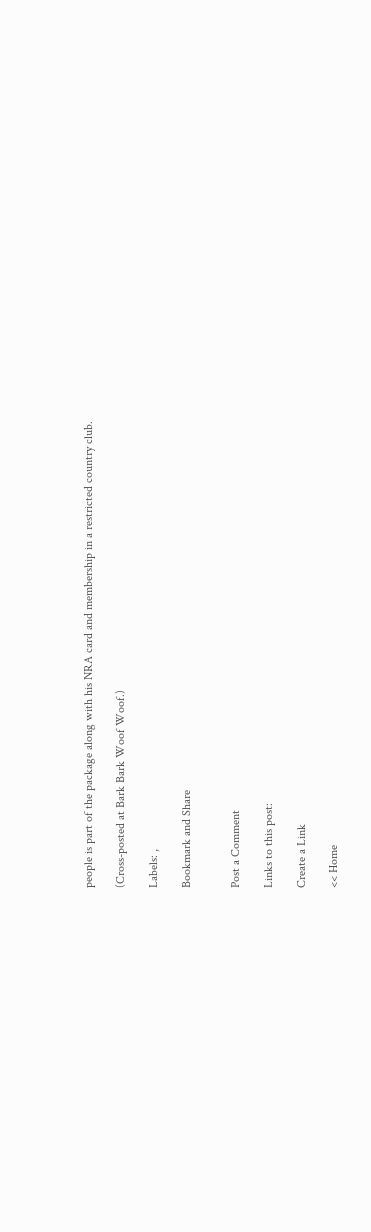people is part of the package along with his NRA card and membership in a restricted country club.

(Cross-posted at Bark Bark Woof Woof.)

Labels: ,

Bookmark and Share


Post a Comment

Links to this post:

Create a Link

<< Home